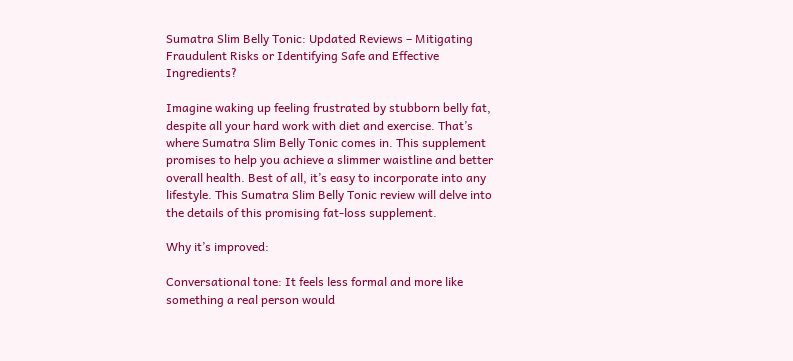Sumatra Slim Belly Tonic: Updated Reviews – Mitigating Fraudulent Risks or Identifying Safe and Effective Ingredients?

Imagine waking up feeling frustrated by stubborn belly fat, despite all your hard work with diet and exercise. That’s where Sumatra Slim Belly Tonic comes in. This supplement promises to help you achieve a slimmer waistline and better overall health. Best of all, it’s easy to incorporate into any lifestyle. This Sumatra Slim Belly Tonic review will delve into the details of this promising fat-loss supplement.

Why it’s improved:

Conversational tone: It feels less formal and more like something a real person would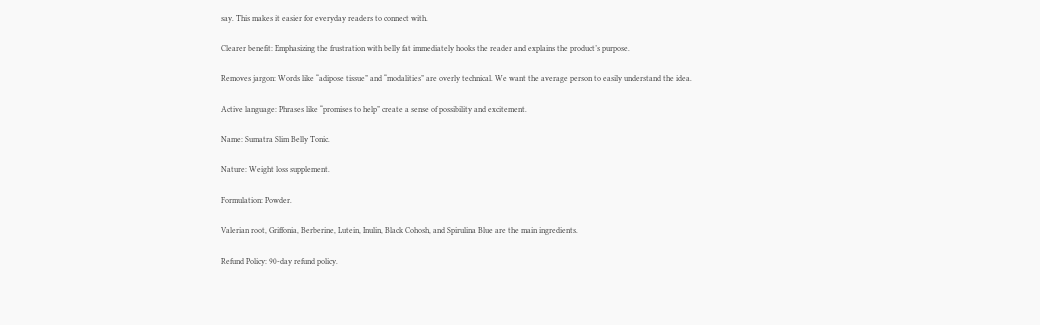say. This makes it easier for everyday readers to connect with.

Clearer benefit: Emphasizing the frustration with belly fat immediately hooks the reader and explains the product’s purpose.

Removes jargon: Words like “adipose tissue” and “modalities” are overly technical. We want the average person to easily understand the idea.

Active language: Phrases like “promises to help” create a sense of possibility and excitement.

Name: Sumatra Slim Belly Tonic.

Nature: Weight loss supplement.

Formulation: Powder.

Valerian root, Griffonia, Berberine, Lutein, Inulin, Black Cohosh, and Spirulina Blue are the main ingredients.

Refund Policy: 90-day refund policy.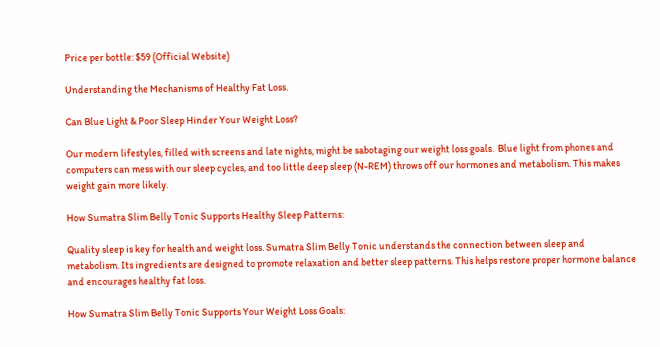Price per bottle: $59 (Official Website)

Understanding the Mechanisms of Healthy Fat Loss.

Can Blue Light & Poor Sleep Hinder Your Weight Loss?

Our modern lifestyles, filled with screens and late nights, might be sabotaging our weight loss goals.  Blue light from phones and computers can mess with our sleep cycles, and too little deep sleep (N-REM) throws off our hormones and metabolism. This makes weight gain more likely.

How Sumatra Slim Belly Tonic Supports Healthy Sleep Patterns:

Quality sleep is key for health and weight loss. Sumatra Slim Belly Tonic understands the connection between sleep and metabolism. Its ingredients are designed to promote relaxation and better sleep patterns. This helps restore proper hormone balance and encourages healthy fat loss.

How Sumatra Slim Belly Tonic Supports Your Weight Loss Goals: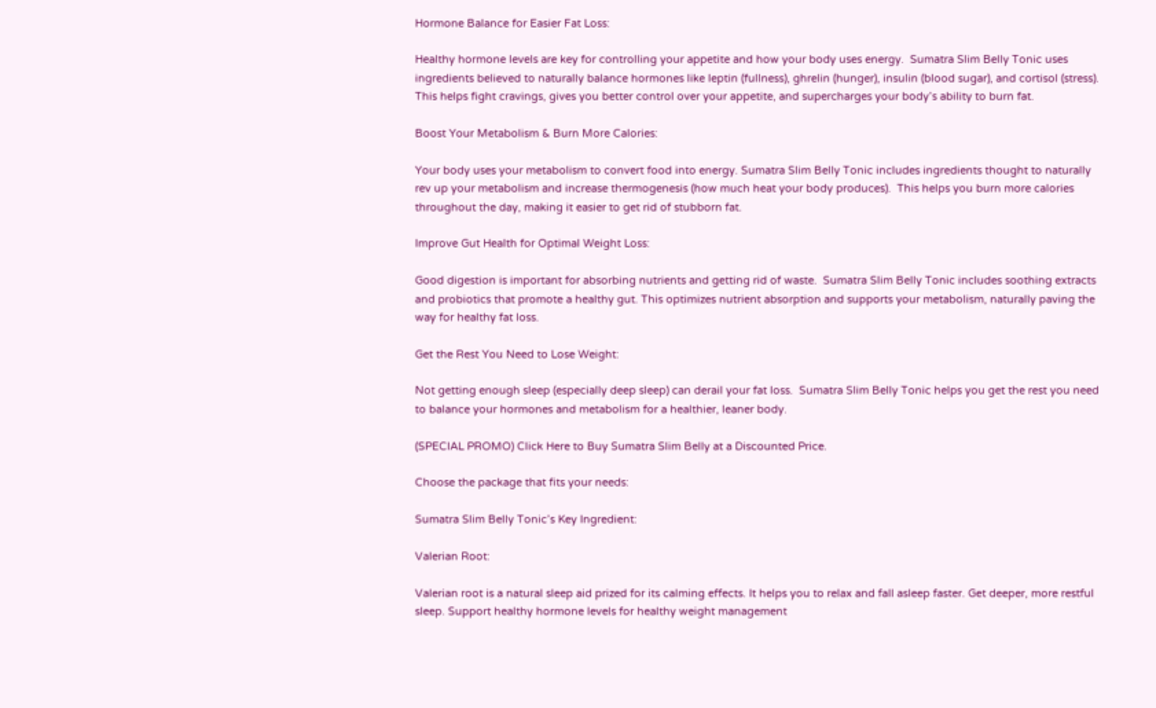Hormone Balance for Easier Fat Loss:

Healthy hormone levels are key for controlling your appetite and how your body uses energy.  Sumatra Slim Belly Tonic uses ingredients believed to naturally balance hormones like leptin (fullness), ghrelin (hunger), insulin (blood sugar), and cortisol (stress). This helps fight cravings, gives you better control over your appetite, and supercharges your body’s ability to burn fat.

Boost Your Metabolism & Burn More Calories:

Your body uses your metabolism to convert food into energy. Sumatra Slim Belly Tonic includes ingredients thought to naturally rev up your metabolism and increase thermogenesis (how much heat your body produces).  This helps you burn more calories throughout the day, making it easier to get rid of stubborn fat.

Improve Gut Health for Optimal Weight Loss:

Good digestion is important for absorbing nutrients and getting rid of waste.  Sumatra Slim Belly Tonic includes soothing extracts and probiotics that promote a healthy gut. This optimizes nutrient absorption and supports your metabolism, naturally paving the way for healthy fat loss.

Get the Rest You Need to Lose Weight:

Not getting enough sleep (especially deep sleep) can derail your fat loss.  Sumatra Slim Belly Tonic helps you get the rest you need to balance your hormones and metabolism for a healthier, leaner body.

(SPECIAL PROMO) Click Here to Buy Sumatra Slim Belly at a Discounted Price.

Choose the package that fits your needs:

Sumatra Slim Belly Tonic’s Key Ingredient:

Valerian Root:

Valerian root is a natural sleep aid prized for its calming effects. It helps you to relax and fall asleep faster. Get deeper, more restful sleep. Support healthy hormone levels for healthy weight management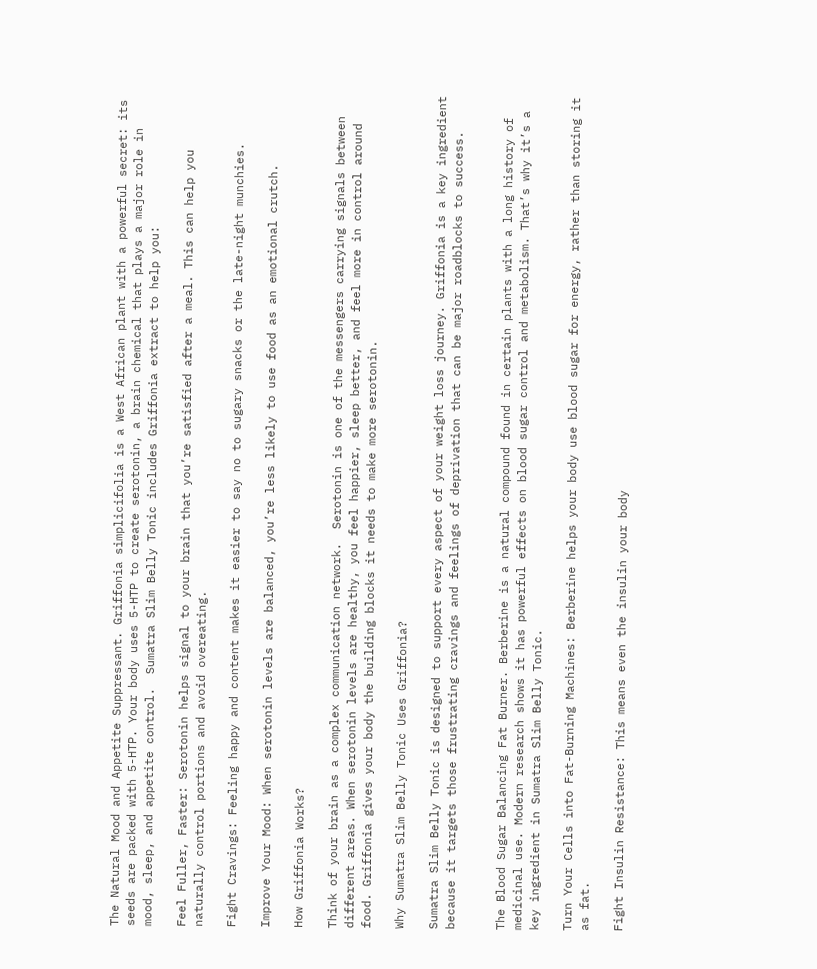The Natural Mood and Appetite Suppressant. Griffonia simplicifolia is a West African plant with a powerful secret: its seeds are packed with 5-HTP. Your body uses 5-HTP to create serotonin, a brain chemical that plays a major role in mood, sleep, and appetite control.  Sumatra Slim Belly Tonic includes Griffonia extract to help you:

Feel Fuller, Faster: Serotonin helps signal to your brain that you’re satisfied after a meal. This can help you naturally control portions and avoid overeating.

Fight Cravings: Feeling happy and content makes it easier to say no to sugary snacks or the late-night munchies.

Improve Your Mood: When serotonin levels are balanced, you’re less likely to use food as an emotional crutch.

How Griffonia Works?

Think of your brain as a complex communication network.  Serotonin is one of the messengers carrying signals between different areas. When serotonin levels are healthy, you feel happier, sleep better, and feel more in control around food. Griffonia gives your body the building blocks it needs to make more serotonin.

Why Sumatra Slim Belly Tonic Uses Griffonia?

Sumatra Slim Belly Tonic is designed to support every aspect of your weight loss journey. Griffonia is a key ingredient because it targets those frustrating cravings and feelings of deprivation that can be major roadblocks to success.


The Blood Sugar Balancing Fat Burner. Berberine is a natural compound found in certain plants with a long history of medicinal use. Modern research shows it has powerful effects on blood sugar control and metabolism. That’s why it’s a key ingredient in Sumatra Slim Belly Tonic.

Turn Your Cells into Fat-Burning Machines: Berberine helps your body use blood sugar for energy, rather than storing it as fat.

Fight Insulin Resistance: This means even the insulin your body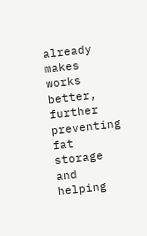already makes works better, further preventing fat storage and helping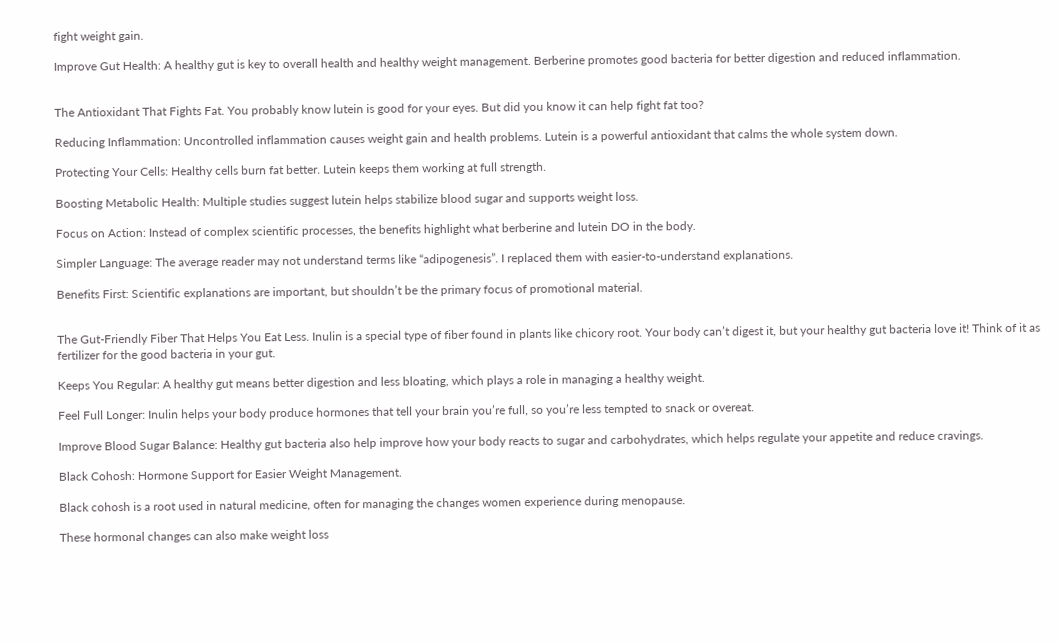fight weight gain.

Improve Gut Health: A healthy gut is key to overall health and healthy weight management. Berberine promotes good bacteria for better digestion and reduced inflammation.


The Antioxidant That Fights Fat. You probably know lutein is good for your eyes. But did you know it can help fight fat too?

Reducing Inflammation: Uncontrolled inflammation causes weight gain and health problems. Lutein is a powerful antioxidant that calms the whole system down.

Protecting Your Cells: Healthy cells burn fat better. Lutein keeps them working at full strength.

Boosting Metabolic Health: Multiple studies suggest lutein helps stabilize blood sugar and supports weight loss.

Focus on Action: Instead of complex scientific processes, the benefits highlight what berberine and lutein DO in the body.

Simpler Language: The average reader may not understand terms like “adipogenesis”. I replaced them with easier-to-understand explanations.

Benefits First: Scientific explanations are important, but shouldn’t be the primary focus of promotional material.


The Gut-Friendly Fiber That Helps You Eat Less. Inulin is a special type of fiber found in plants like chicory root. Your body can’t digest it, but your healthy gut bacteria love it! Think of it as fertilizer for the good bacteria in your gut.

Keeps You Regular: A healthy gut means better digestion and less bloating, which plays a role in managing a healthy weight.

Feel Full Longer: Inulin helps your body produce hormones that tell your brain you’re full, so you’re less tempted to snack or overeat.

Improve Blood Sugar Balance: Healthy gut bacteria also help improve how your body reacts to sugar and carbohydrates, which helps regulate your appetite and reduce cravings.

Black Cohosh: Hormone Support for Easier Weight Management.

Black cohosh is a root used in natural medicine, often for managing the changes women experience during menopause.

These hormonal changes can also make weight loss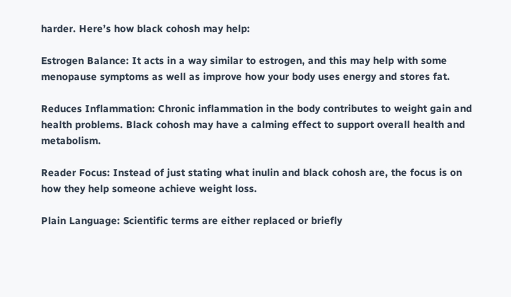harder. Here’s how black cohosh may help:

Estrogen Balance: It acts in a way similar to estrogen, and this may help with some menopause symptoms as well as improve how your body uses energy and stores fat.

Reduces Inflammation: Chronic inflammation in the body contributes to weight gain and health problems. Black cohosh may have a calming effect to support overall health and metabolism.

Reader Focus: Instead of just stating what inulin and black cohosh are, the focus is on how they help someone achieve weight loss.

Plain Language: Scientific terms are either replaced or briefly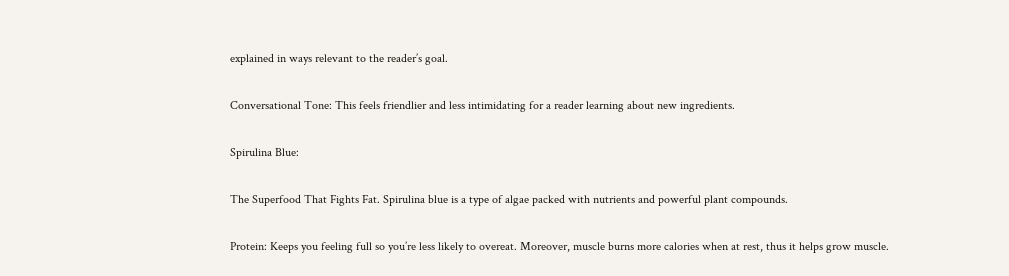explained in ways relevant to the reader’s goal.

Conversational Tone: This feels friendlier and less intimidating for a reader learning about new ingredients.

Spirulina Blue:

The Superfood That Fights Fat. Spirulina blue is a type of algae packed with nutrients and powerful plant compounds.

Protein: Keeps you feeling full so you’re less likely to overeat. Moreover, muscle burns more calories when at rest, thus it helps grow muscle.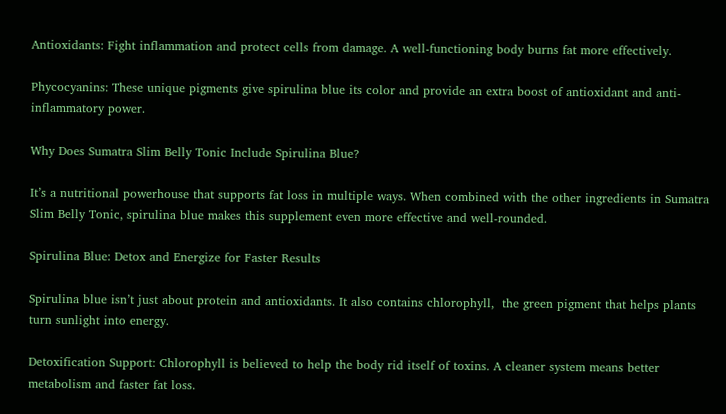Antioxidants: Fight inflammation and protect cells from damage. A well-functioning body burns fat more effectively.

Phycocyanins: These unique pigments give spirulina blue its color and provide an extra boost of antioxidant and anti-inflammatory power.

Why Does Sumatra Slim Belly Tonic Include Spirulina Blue?

It’s a nutritional powerhouse that supports fat loss in multiple ways. When combined with the other ingredients in Sumatra Slim Belly Tonic, spirulina blue makes this supplement even more effective and well-rounded.

Spirulina Blue: Detox and Energize for Faster Results

Spirulina blue isn’t just about protein and antioxidants. It also contains chlorophyll,  the green pigment that helps plants turn sunlight into energy.

Detoxification Support: Chlorophyll is believed to help the body rid itself of toxins. A cleaner system means better metabolism and faster fat loss.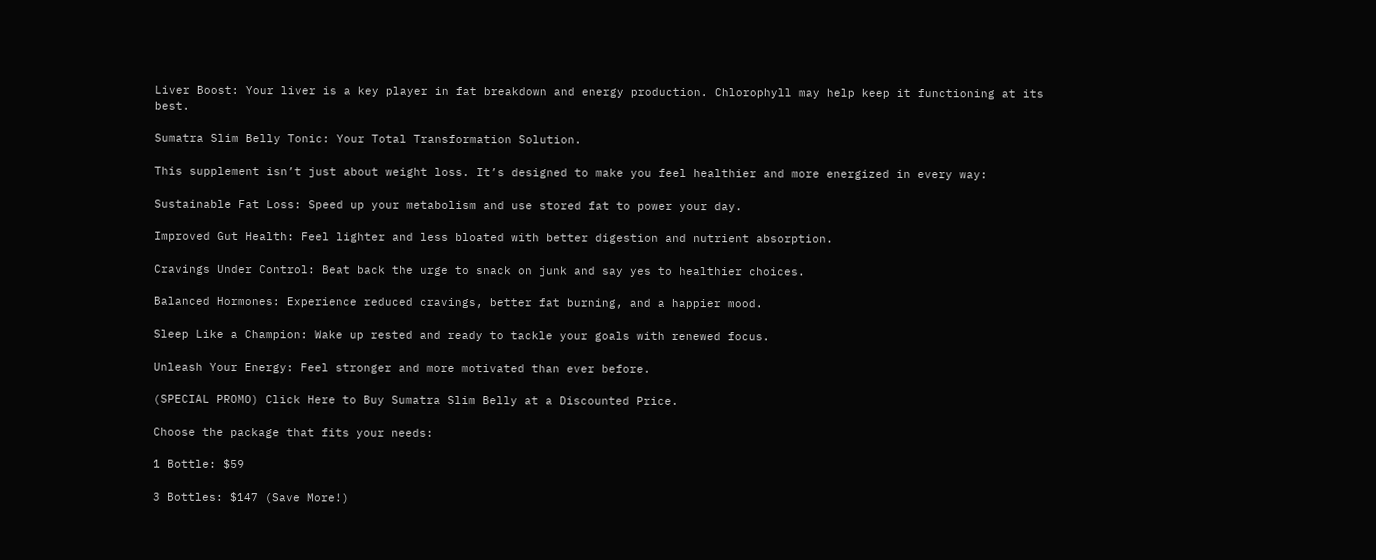Liver Boost: Your liver is a key player in fat breakdown and energy production. Chlorophyll may help keep it functioning at its best.

Sumatra Slim Belly Tonic: Your Total Transformation Solution.

This supplement isn’t just about weight loss. It’s designed to make you feel healthier and more energized in every way:

Sustainable Fat Loss: Speed up your metabolism and use stored fat to power your day.

Improved Gut Health: Feel lighter and less bloated with better digestion and nutrient absorption.

Cravings Under Control: Beat back the urge to snack on junk and say yes to healthier choices.

Balanced Hormones: Experience reduced cravings, better fat burning, and a happier mood.

Sleep Like a Champion: Wake up rested and ready to tackle your goals with renewed focus.

Unleash Your Energy: Feel stronger and more motivated than ever before.

(SPECIAL PROMO) Click Here to Buy Sumatra Slim Belly at a Discounted Price.

Choose the package that fits your needs:

1 Bottle: $59

3 Bottles: $147 (Save More!)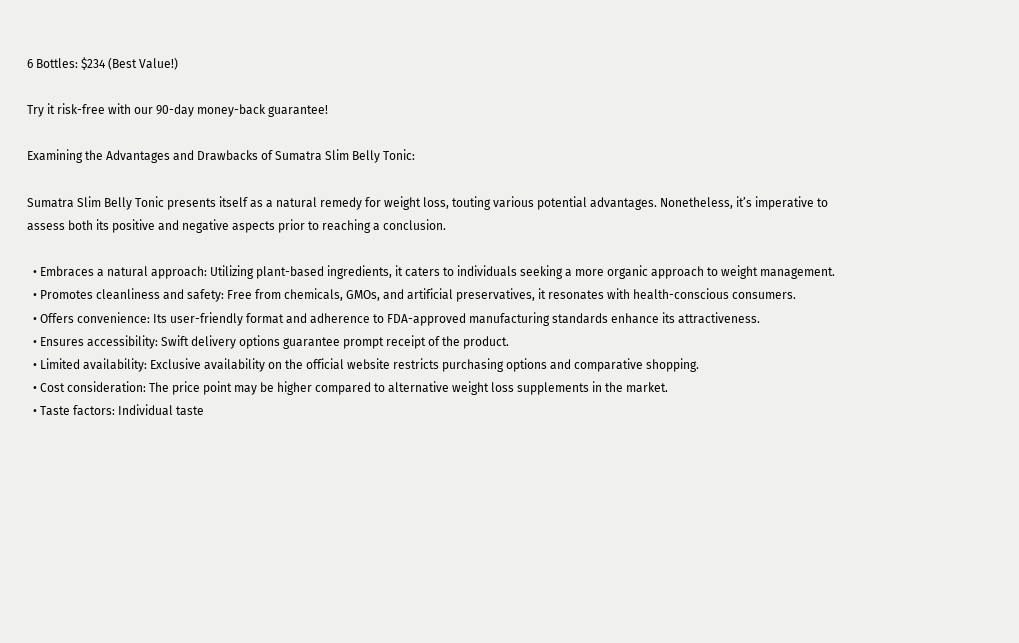6 Bottles: $234 (Best Value!)

Try it risk-free with our 90-day money-back guarantee!

Examining the Advantages and Drawbacks of Sumatra Slim Belly Tonic:

Sumatra Slim Belly Tonic presents itself as a natural remedy for weight loss, touting various potential advantages. Nonetheless, it’s imperative to assess both its positive and negative aspects prior to reaching a conclusion.

  • Embraces a natural approach: Utilizing plant-based ingredients, it caters to individuals seeking a more organic approach to weight management.
  • Promotes cleanliness and safety: Free from chemicals, GMOs, and artificial preservatives, it resonates with health-conscious consumers.
  • Offers convenience: Its user-friendly format and adherence to FDA-approved manufacturing standards enhance its attractiveness.
  • Ensures accessibility: Swift delivery options guarantee prompt receipt of the product.
  • Limited availability: Exclusive availability on the official website restricts purchasing options and comparative shopping.
  • Cost consideration: The price point may be higher compared to alternative weight loss supplements in the market.
  • Taste factors: Individual taste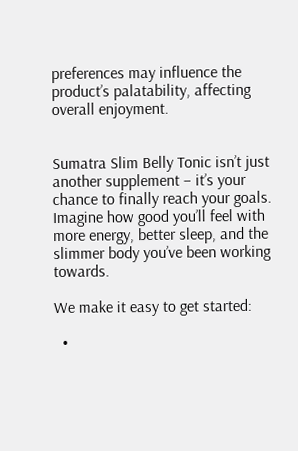preferences may influence the product’s palatability, affecting overall enjoyment.


Sumatra Slim Belly Tonic isn’t just another supplement – it’s your chance to finally reach your goals. Imagine how good you’ll feel with more energy, better sleep, and the slimmer body you’ve been working towards.

We make it easy to get started:

  •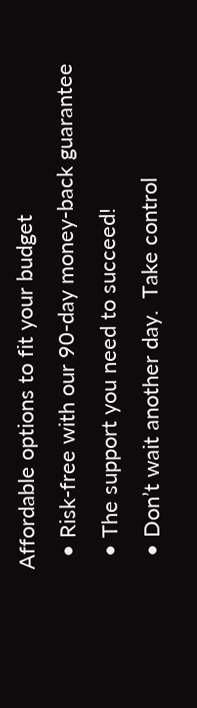Affordable options to fit your budget
  • Risk-free with our 90-day money-back guarantee
  • The support you need to succeed!
  • Don’t wait another day.  Take control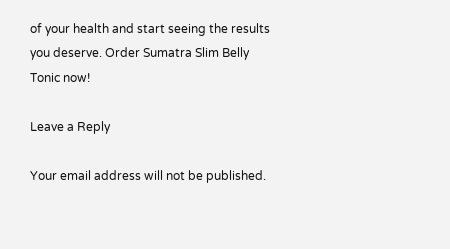of your health and start seeing the results you deserve. Order Sumatra Slim Belly Tonic now!

Leave a Reply

Your email address will not be published.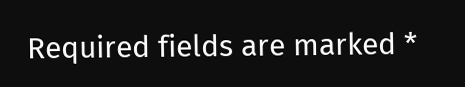Required fields are marked *